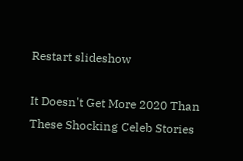Restart slideshow

It Doesn't Get More 2020 Than These Shocking Celeb Stories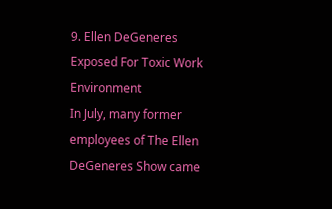9. Ellen DeGeneres Exposed For Toxic Work Environment
In July, many former employees of The Ellen DeGeneres Show came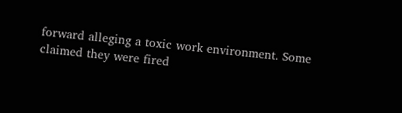forward alleging a toxic work environment. Some claimed they were fired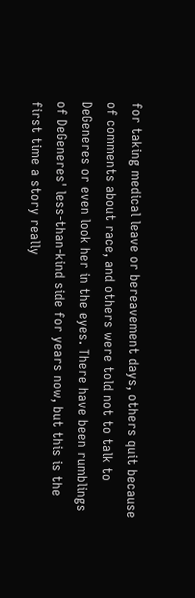for taking medical leave or bereavement days, others quit because of comments about race, and others were told not to talk to DeGeneres or even look her in the eyes. There have been rumblings of DeGeneres' less-than-kind side for years now, but this is the first time a story really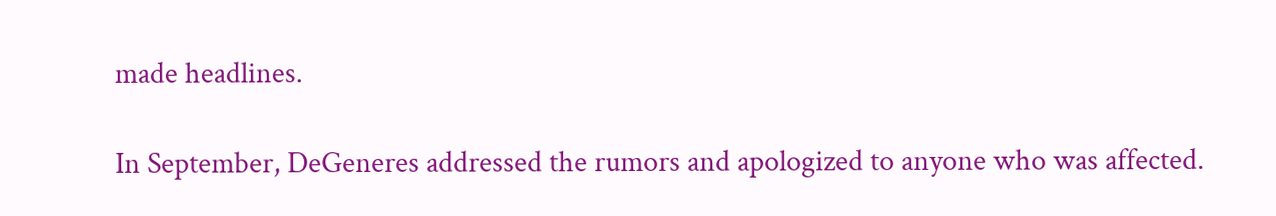made headlines.

In September, DeGeneres addressed the rumors and apologized to anyone who was affected.